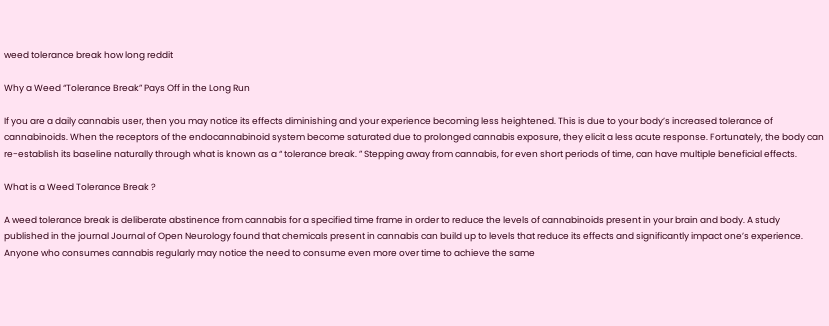weed tolerance break how long reddit

Why a Weed “Tolerance Break” Pays Off in the Long Run

If you are a daily cannabis user, then you may notice its effects diminishing and your experience becoming less heightened. This is due to your body’s increased tolerance of cannabinoids. When the receptors of the endocannabinoid system become saturated due to prolonged cannabis exposure, they elicit a less acute response. Fortunately, the body can re-establish its baseline naturally through what is known as a “ tolerance break. ” Stepping away from cannabis, for even short periods of time, can have multiple beneficial effects.

What is a Weed Tolerance Break ?

A weed tolerance break is deliberate abstinence from cannabis for a specified time frame in order to reduce the levels of cannabinoids present in your brain and body. A study published in the journal Journal of Open Neurology found that chemicals present in cannabis can build up to levels that reduce its effects and significantly impact one’s experience. Anyone who consumes cannabis regularly may notice the need to consume even more over time to achieve the same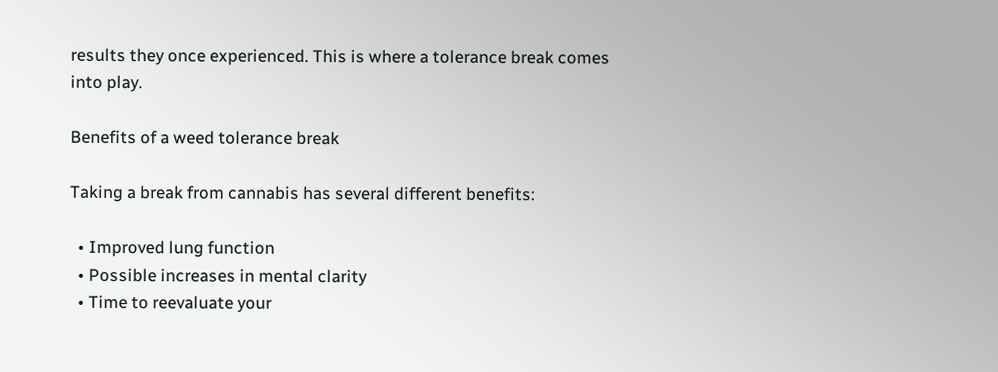results they once experienced. This is where a tolerance break comes into play.

Benefits of a weed tolerance break

Taking a break from cannabis has several different benefits:

  • Improved lung function
  • Possible increases in mental clarity
  • Time to reevaluate your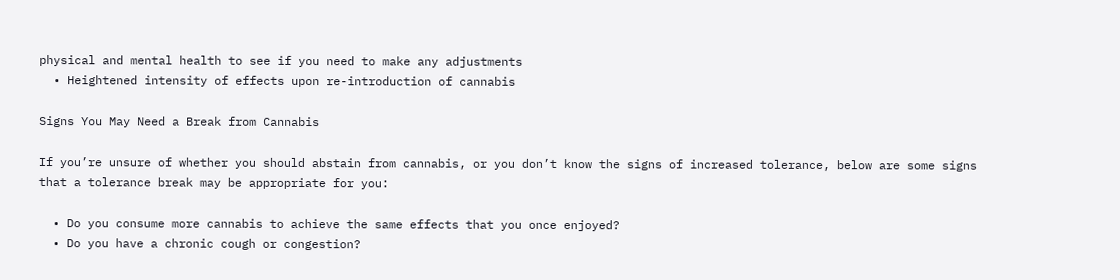physical and mental health to see if you need to make any adjustments
  • Heightened intensity of effects upon re-introduction of cannabis

Signs You May Need a Break from Cannabis

If you’re unsure of whether you should abstain from cannabis, or you don’t know the signs of increased tolerance, below are some signs that a tolerance break may be appropriate for you:

  • Do you consume more cannabis to achieve the same effects that you once enjoyed?
  • Do you have a chronic cough or congestion?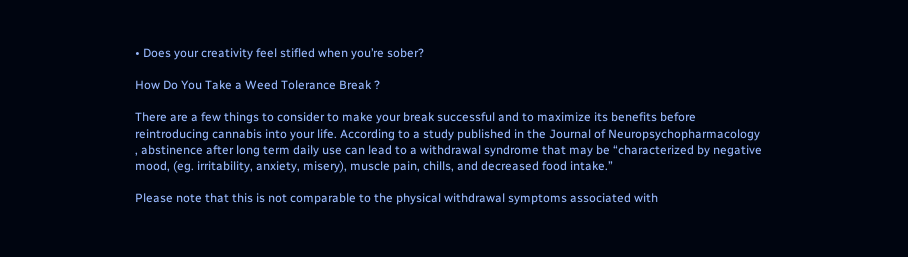• Does your creativity feel stifled when you’re sober?

How Do You Take a Weed Tolerance Break ?

There are a few things to consider to make your break successful and to maximize its benefits before reintroducing cannabis into your life. According to a study published in the Journal of Neuropsychopharmacology , abstinence after long term daily use can lead to a withdrawal syndrome that may be “characterized by negative mood, (eg. irritability, anxiety, misery), muscle pain, chills, and decreased food intake.”

Please note that this is not comparable to the physical withdrawal symptoms associated with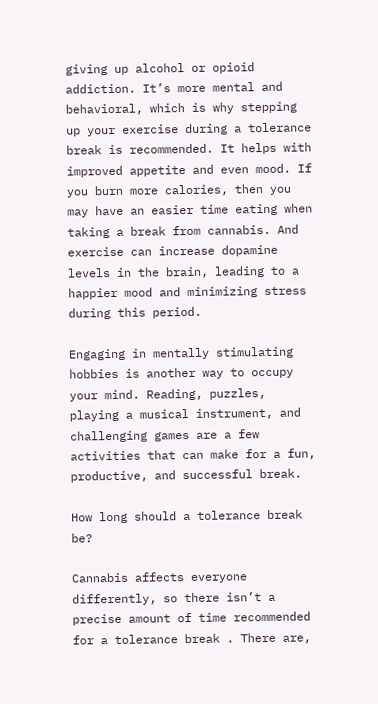giving up alcohol or opioid addiction. It’s more mental and behavioral, which is why stepping up your exercise during a tolerance break is recommended. It helps with improved appetite and even mood. If you burn more calories, then you may have an easier time eating when taking a break from cannabis. And exercise can increase dopamine levels in the brain, leading to a happier mood and minimizing stress during this period.

Engaging in mentally stimulating hobbies is another way to occupy your mind. Reading, puzzles, playing a musical instrument, and challenging games are a few activities that can make for a fun, productive, and successful break.

How long should a tolerance break be?

Cannabis affects everyone differently, so there isn’t a precise amount of time recommended for a tolerance break . There are,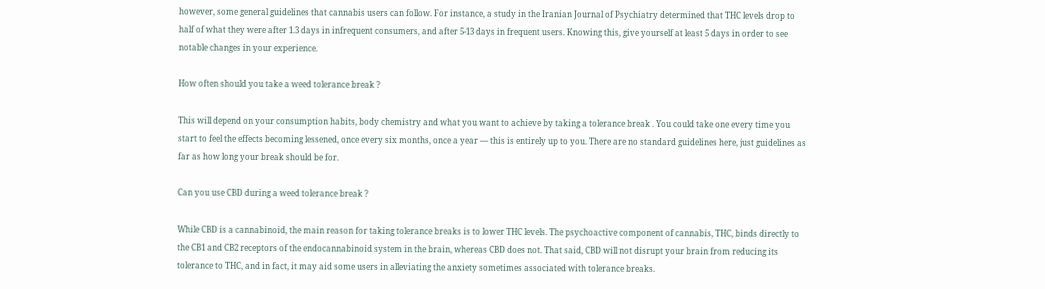however, some general guidelines that cannabis users can follow. For instance, a study in the Iranian Journal of Psychiatry determined that THC levels drop to half of what they were after 1.3 days in infrequent consumers, and after 5-13 days in frequent users. Knowing this, give yourself at least 5 days in order to see notable changes in your experience.

How often should you take a weed tolerance break ?

This will depend on your consumption habits, body chemistry and what you want to achieve by taking a tolerance break . You could take one every time you start to feel the effects becoming lessened, once every six months, once a year — this is entirely up to you. There are no standard guidelines here, just guidelines as far as how long your break should be for.

Can you use CBD during a weed tolerance break ?

While CBD is a cannabinoid, the main reason for taking tolerance breaks is to lower THC levels. The psychoactive component of cannabis, THC, binds directly to the CB1 and CB2 receptors of the endocannabinoid system in the brain, whereas CBD does not. That said, CBD will not disrupt your brain from reducing its tolerance to THC, and in fact, it may aid some users in alleviating the anxiety sometimes associated with tolerance breaks.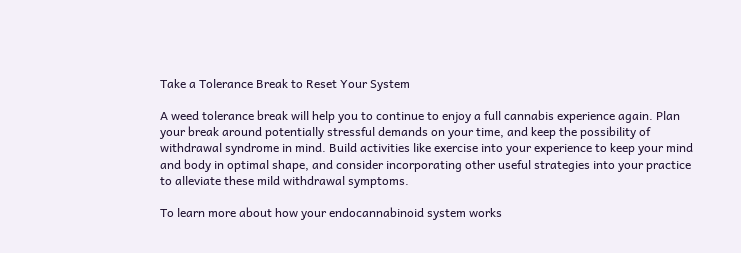Take a Tolerance Break to Reset Your System

A weed tolerance break will help you to continue to enjoy a full cannabis experience again. Plan your break around potentially stressful demands on your time, and keep the possibility of withdrawal syndrome in mind. Build activities like exercise into your experience to keep your mind and body in optimal shape, and consider incorporating other useful strategies into your practice to alleviate these mild withdrawal symptoms.

To learn more about how your endocannabinoid system works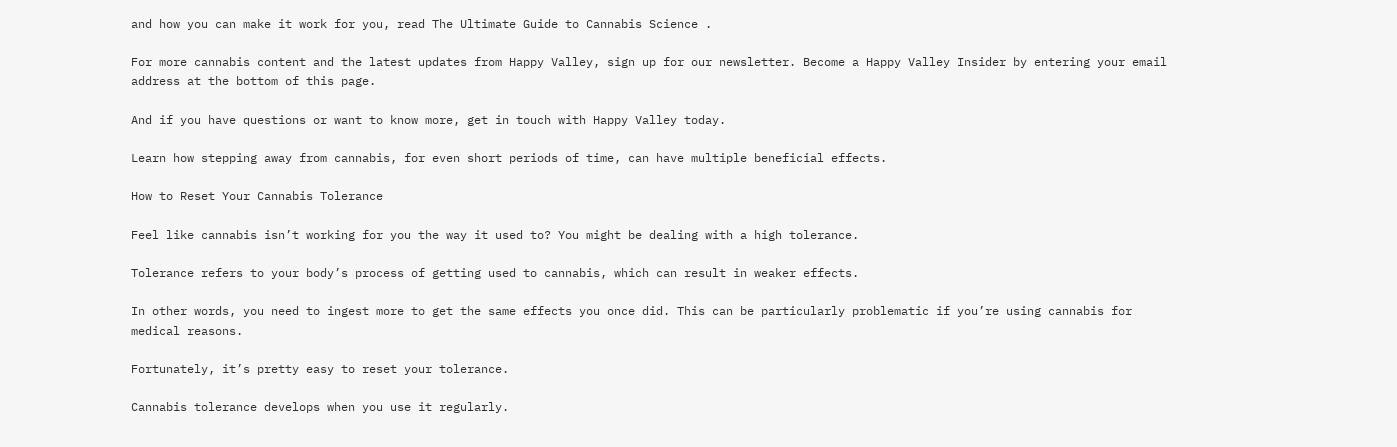and how you can make it work for you, read The Ultimate Guide to Cannabis Science .

For more cannabis content and the latest updates from Happy Valley, sign up for our newsletter. Become a Happy Valley Insider by entering your email address at the bottom of this page.

And if you have questions or want to know more, get in touch with Happy Valley today.

Learn how stepping away from cannabis, for even short periods of time, can have multiple beneficial effects.

How to Reset Your Cannabis Tolerance

Feel like cannabis isn’t working for you the way it used to? You might be dealing with a high tolerance.

Tolerance refers to your body’s process of getting used to cannabis, which can result in weaker effects.

In other words, you need to ingest more to get the same effects you once did. This can be particularly problematic if you’re using cannabis for medical reasons.

Fortunately, it’s pretty easy to reset your tolerance.

Cannabis tolerance develops when you use it regularly.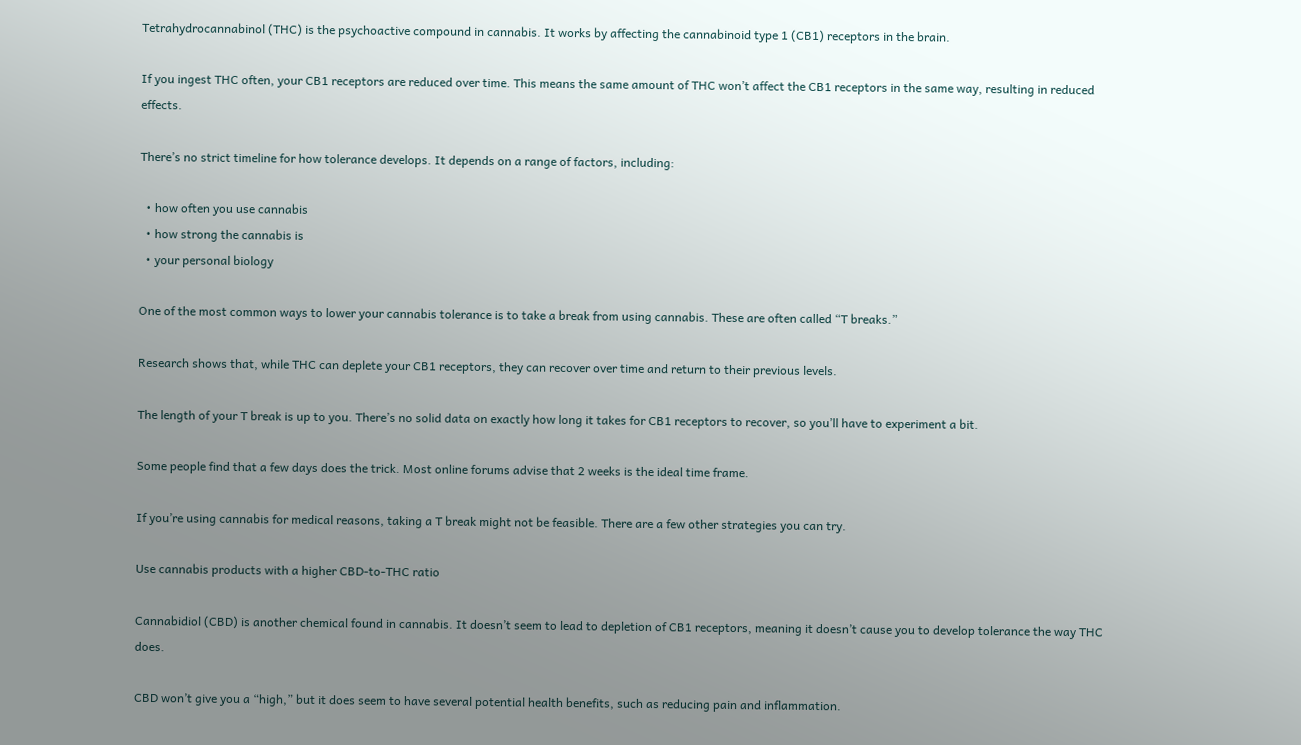Tetrahydrocannabinol (THC) is the psychoactive compound in cannabis. It works by affecting the cannabinoid type 1 (CB1) receptors in the brain.

If you ingest THC often, your CB1 receptors are reduced over time. This means the same amount of THC won’t affect the CB1 receptors in the same way, resulting in reduced effects.

There’s no strict timeline for how tolerance develops. It depends on a range of factors, including:

  • how often you use cannabis
  • how strong the cannabis is
  • your personal biology

One of the most common ways to lower your cannabis tolerance is to take a break from using cannabis. These are often called “T breaks.”

Research shows that, while THC can deplete your CB1 receptors, they can recover over time and return to their previous levels.

The length of your T break is up to you. There’s no solid data on exactly how long it takes for CB1 receptors to recover, so you’ll have to experiment a bit.

Some people find that a few days does the trick. Most online forums advise that 2 weeks is the ideal time frame.

If you’re using cannabis for medical reasons, taking a T break might not be feasible. There are a few other strategies you can try.

Use cannabis products with a higher CBD-to-THC ratio

Cannabidiol (CBD) is another chemical found in cannabis. It doesn’t seem to lead to depletion of CB1 receptors, meaning it doesn’t cause you to develop tolerance the way THC does.

CBD won’t give you a “high,” but it does seem to have several potential health benefits, such as reducing pain and inflammation.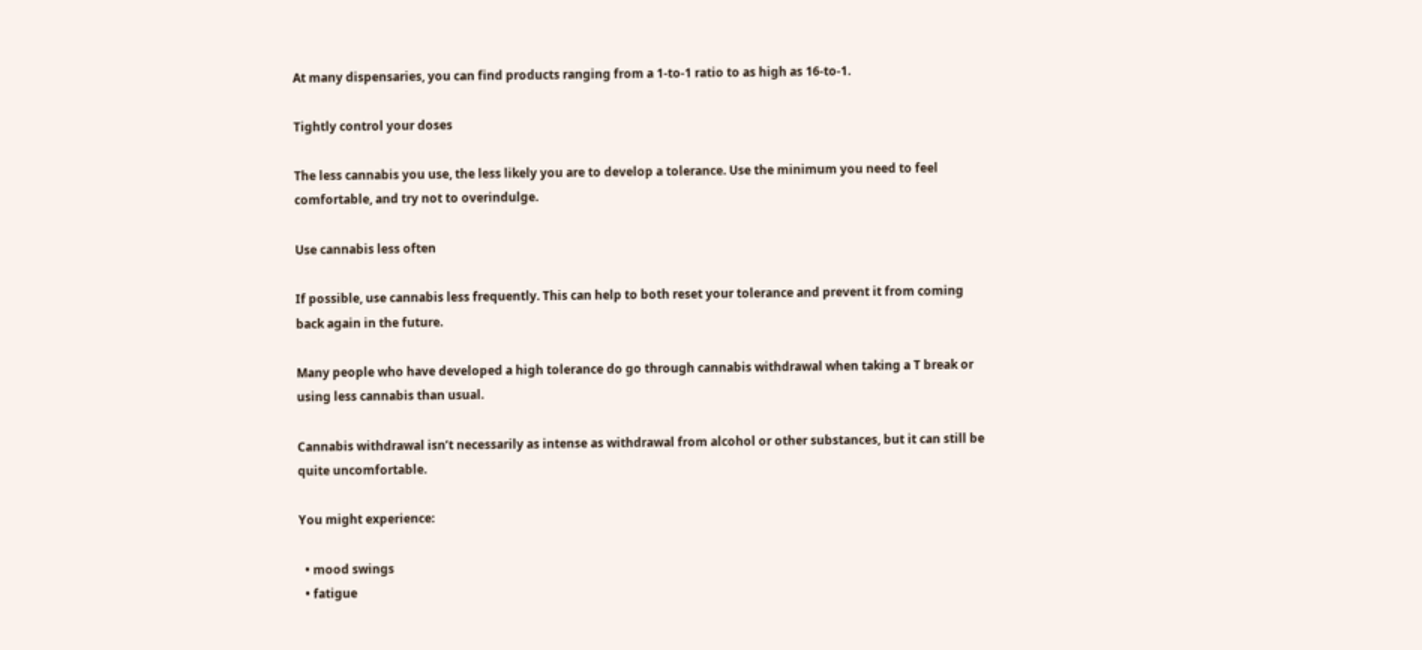At many dispensaries, you can find products ranging from a 1-to-1 ratio to as high as 16-to-1.

Tightly control your doses

The less cannabis you use, the less likely you are to develop a tolerance. Use the minimum you need to feel comfortable, and try not to overindulge.

Use cannabis less often

If possible, use cannabis less frequently. This can help to both reset your tolerance and prevent it from coming back again in the future.

Many people who have developed a high tolerance do go through cannabis withdrawal when taking a T break or using less cannabis than usual.

Cannabis withdrawal isn’t necessarily as intense as withdrawal from alcohol or other substances, but it can still be quite uncomfortable.

You might experience:

  • mood swings
  • fatigue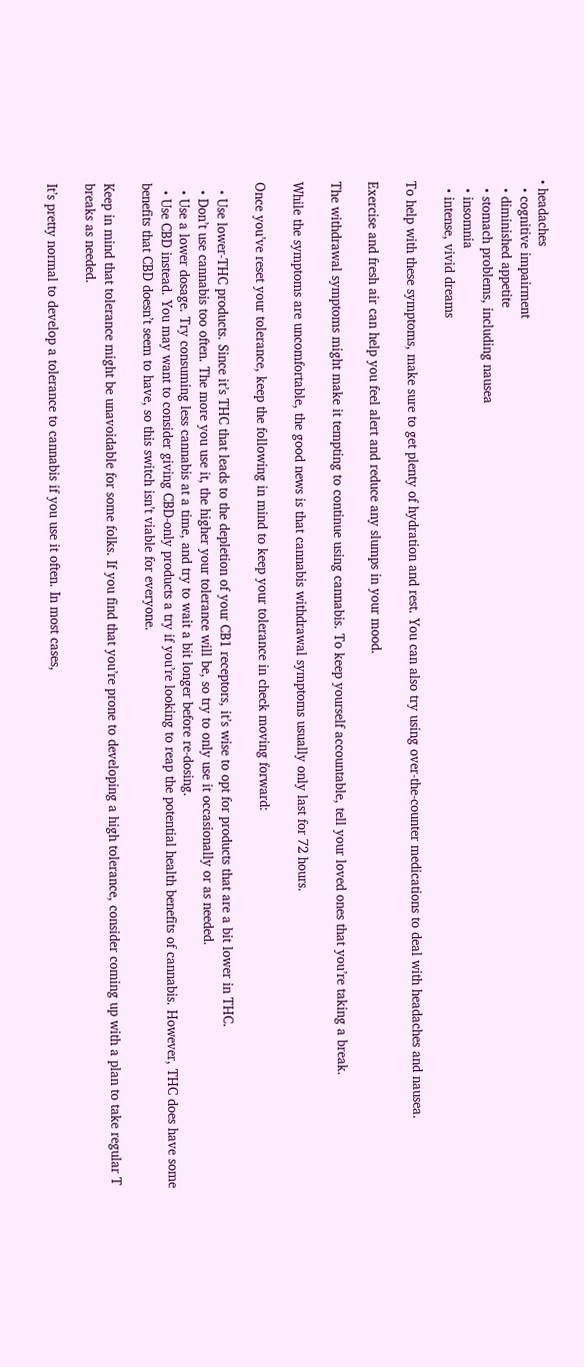• headaches
  • cognitive impairment
  • diminished appetite
  • stomach problems, including nausea
  • insomnia
  • intense, vivid dreams

To help with these symptoms, make sure to get plenty of hydration and rest. You can also try using over-the-counter medications to deal with headaches and nausea.

Exercise and fresh air can help you feel alert and reduce any slumps in your mood.

The withdrawal symptoms might make it tempting to continue using cannabis. To keep yourself accountable, tell your loved ones that you’re taking a break.

While the symptoms are uncomfortable, the good news is that cannabis withdrawal symptoms usually only last for 72 hours.

Once you’ve reset your tolerance, keep the following in mind to keep your tolerance in check moving forward:

  • Use lower-THC products. Since it’s THC that leads to the depletion of your CB1 receptors, it’s wise to opt for products that are a bit lower in THC.
  • Don’t use cannabis too often. The more you use it, the higher your tolerance will be, so try to only use it occasionally or as needed.
  • Use a lower dosage. Try consuming less cannabis at a time, and try to wait a bit longer before re-dosing.
  • Use CBD instead. You may want to consider giving CBD-only products a try if you’re looking to reap the potential health benefits of cannabis. However, THC does have some benefits that CBD doesn’t seem to have, so this switch isn’t viable for everyone.

Keep in mind that tolerance might be unavoidable for some folks. If you find that you’re prone to developing a high tolerance, consider coming up with a plan to take regular T breaks as needed.

It’s pretty normal to develop a tolerance to cannabis if you use it often. In most cases,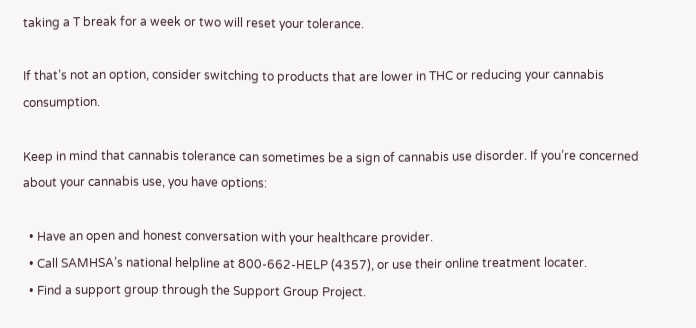taking a T break for a week or two will reset your tolerance.

If that’s not an option, consider switching to products that are lower in THC or reducing your cannabis consumption.

Keep in mind that cannabis tolerance can sometimes be a sign of cannabis use disorder. If you’re concerned about your cannabis use, you have options:

  • Have an open and honest conversation with your healthcare provider.
  • Call SAMHSA’s national helpline at 800-662-HELP (4357), or use their online treatment locater.
  • Find a support group through the Support Group Project.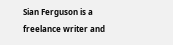Sian Ferguson is a freelance writer and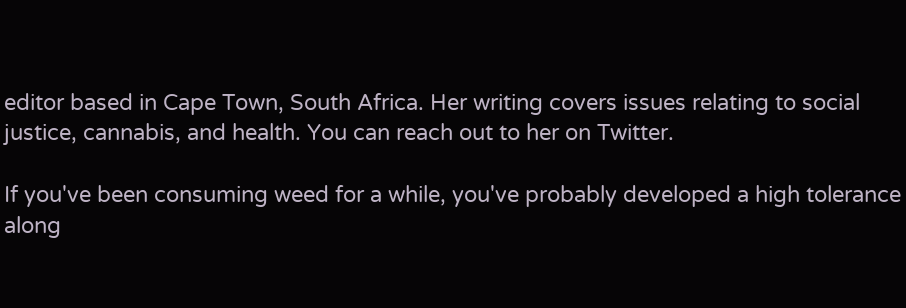editor based in Cape Town, South Africa. Her writing covers issues relating to social justice, cannabis, and health. You can reach out to her on Twitter.

If you've been consuming weed for a while, you've probably developed a high tolerance along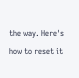the way. Here's how to reset it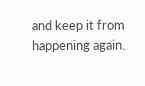and keep it from happening again.